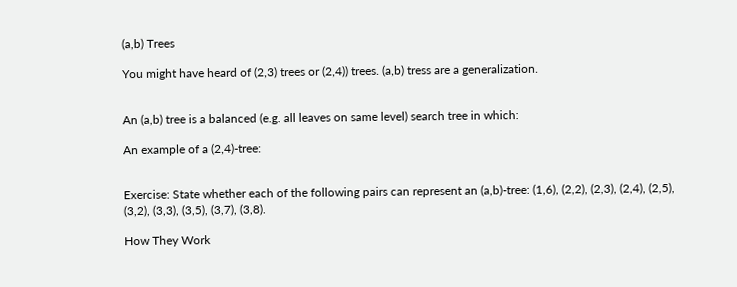(a,b) Trees

You might have heard of (2,3) trees or (2,4)) trees. (a,b) tress are a generalization.


An (a,b) tree is a balanced (e.g. all leaves on same level) search tree in which:

An example of a (2,4)-tree:


Exercise: State whether each of the following pairs can represent an (a,b)-tree: (1,6), (2,2), (2,3), (2,4), (2,5), (3,2), (3,3), (3,5), (3,7), (3,8).

How They Work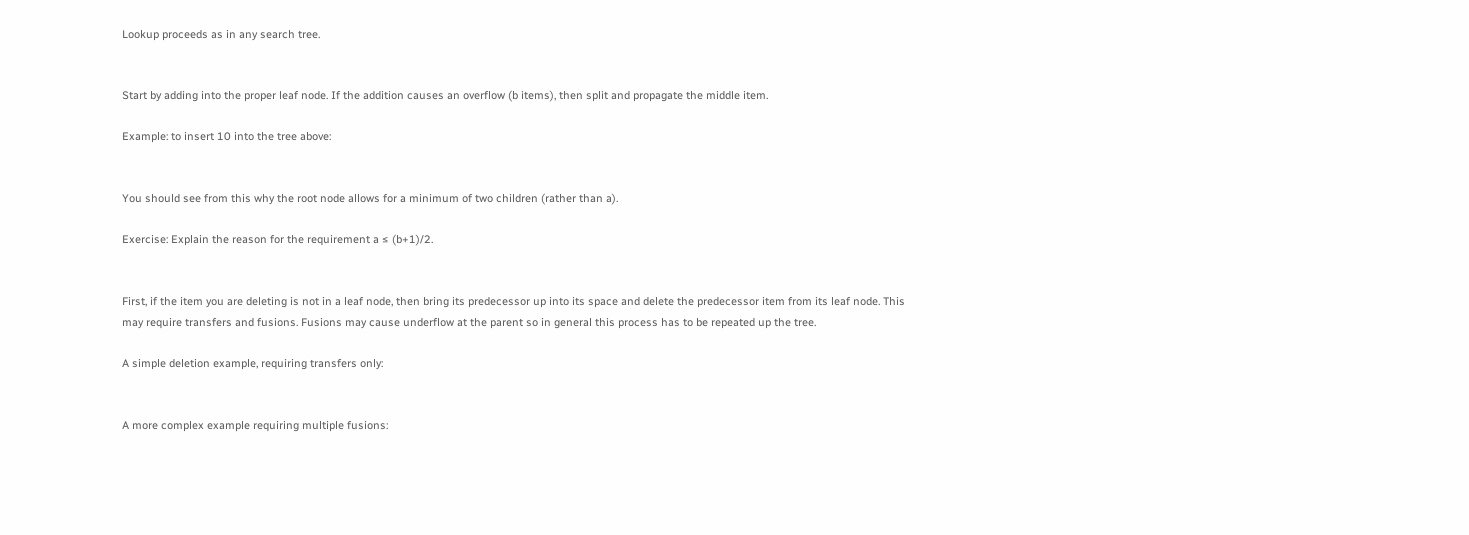Lookup proceeds as in any search tree.


Start by adding into the proper leaf node. If the addition causes an overflow (b items), then split and propagate the middle item.

Example: to insert 10 into the tree above:


You should see from this why the root node allows for a minimum of two children (rather than a).

Exercise: Explain the reason for the requirement a ≤ (b+1)/2.


First, if the item you are deleting is not in a leaf node, then bring its predecessor up into its space and delete the predecessor item from its leaf node. This may require transfers and fusions. Fusions may cause underflow at the parent so in general this process has to be repeated up the tree.

A simple deletion example, requiring transfers only:


A more complex example requiring multiple fusions: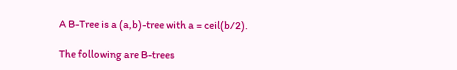A B-Tree is a (a,b)-tree with a = ceil(b/2).

The following are B-trees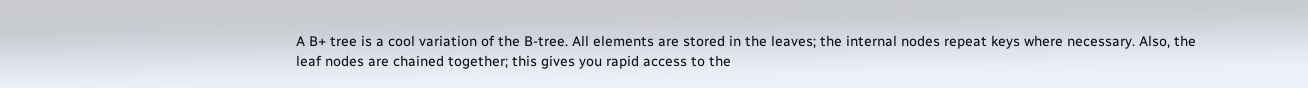A B+ tree is a cool variation of the B-tree. All elements are stored in the leaves; the internal nodes repeat keys where necessary. Also, the leaf nodes are chained together; this gives you rapid access to the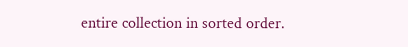entire collection in sorted order.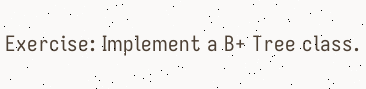Exercise: Implement a B+ Tree class.